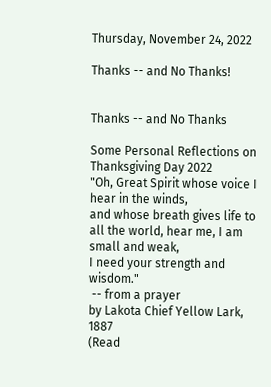Thursday, November 24, 2022

Thanks -- and No Thanks!


Thanks -- and No Thanks

Some Personal Reflections on Thanksgiving Day 2022
"Oh, Great Spirit whose voice I hear in the winds,
and whose breath gives life to all the world, hear me, I am small and weak,
I need your strength and wisdom."
 -- from a prayer
by Lakota Chief Yellow Lark, 1887
(Read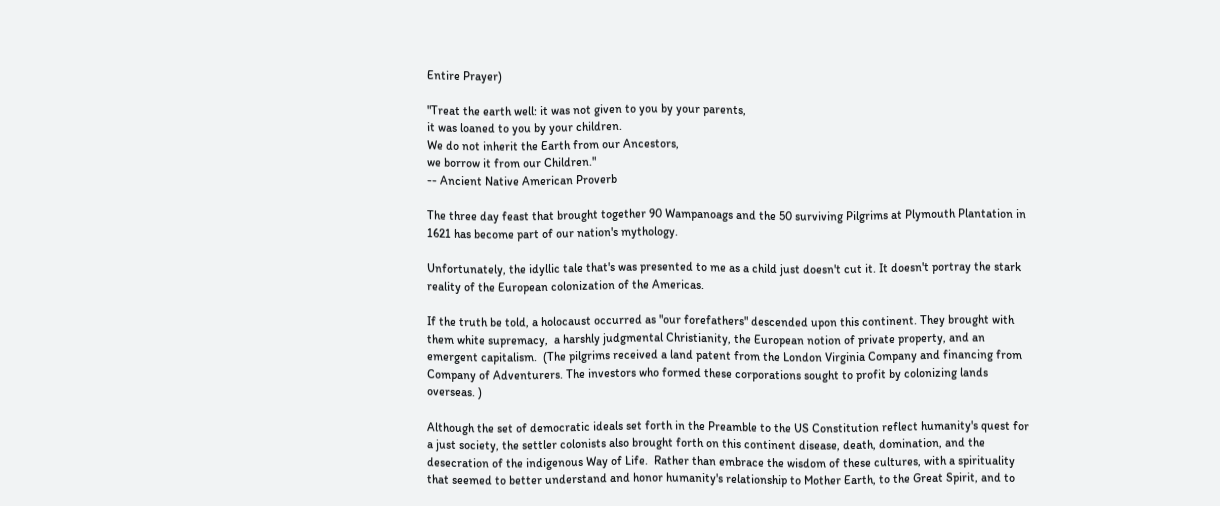Entire Prayer)

"Treat the earth well: it was not given to you by your parents,
it was loaned to you by your children.
We do not inherit the Earth from our Ancestors,
we borrow it from our Children."
-- Ancient Native American Proverb

The three day feast that brought together 90 Wampanoags and the 50 surviving Pilgrims at Plymouth Plantation in 1621 has become part of our nation's mythology.

Unfortunately, the idyllic tale that's was presented to me as a child just doesn't cut it. It doesn't portray the stark reality of the European colonization of the Americas.

If the truth be told, a holocaust occurred as "our forefathers" descended upon this continent. They brought with them white supremacy,  a harshly judgmental Christianity, the European notion of private property, and an emergent capitalism.  (The pilgrims received a land patent from the London Virginia Company and financing from Company of Adventurers. The investors who formed these corporations sought to profit by colonizing lands overseas. )

Although the set of democratic ideals set forth in the Preamble to the US Constitution reflect humanity's quest for a just society, the settler colonists also brought forth on this continent disease, death, domination, and the desecration of the indigenous Way of Life.  Rather than embrace the wisdom of these cultures, with a spirituality that seemed to better understand and honor humanity's relationship to Mother Earth, to the Great Spirit, and to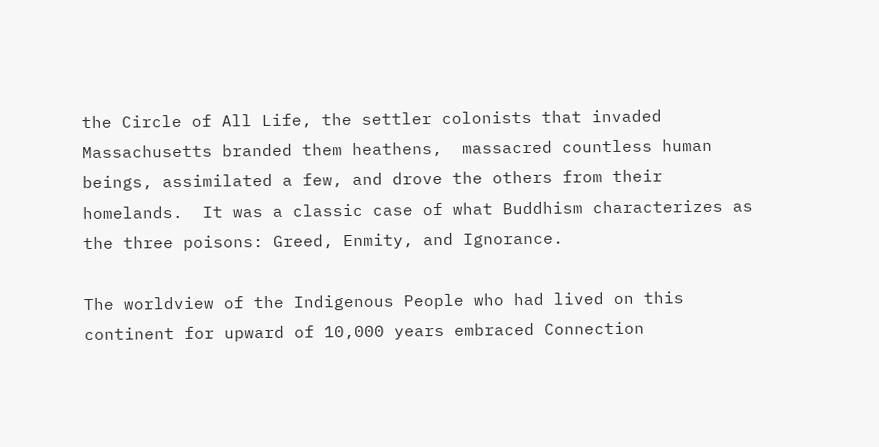the Circle of All Life, the settler colonists that invaded Massachusetts branded them heathens,  massacred countless human beings, assimilated a few, and drove the others from their homelands.  It was a classic case of what Buddhism characterizes as the three poisons: Greed, Enmity, and Ignorance.

The worldview of the Indigenous People who had lived on this continent for upward of 10,000 years embraced Connection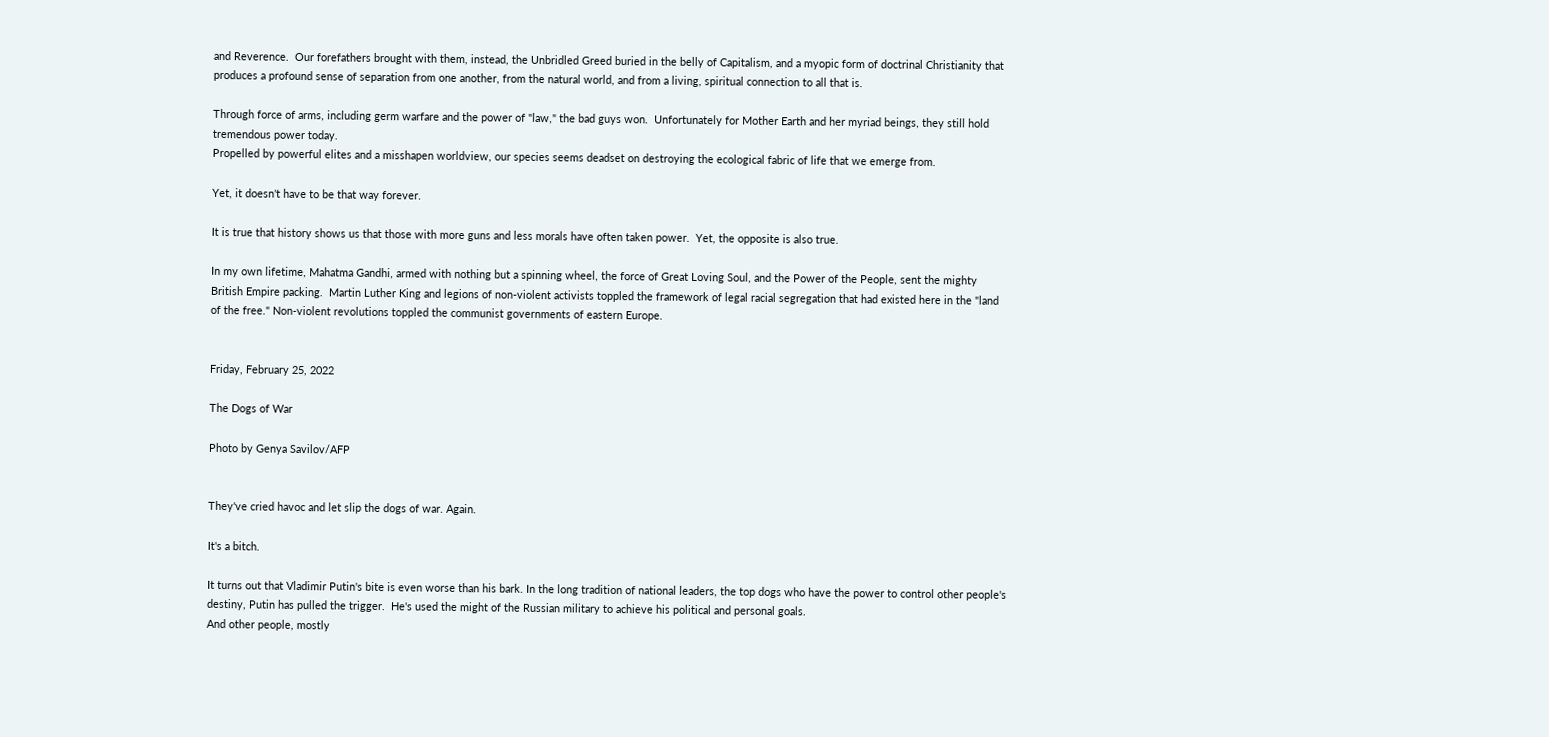and Reverence.  Our forefathers brought with them, instead, the Unbridled Greed buried in the belly of Capitalism, and a myopic form of doctrinal Christianity that produces a profound sense of separation from one another, from the natural world, and from a living, spiritual connection to all that is.

Through force of arms, including germ warfare and the power of "law," the bad guys won.  Unfortunately for Mother Earth and her myriad beings, they still hold tremendous power today.
Propelled by powerful elites and a misshapen worldview, our species seems deadset on destroying the ecological fabric of life that we emerge from.

Yet, it doesn't have to be that way forever.

It is true that history shows us that those with more guns and less morals have often taken power.  Yet, the opposite is also true.

In my own lifetime, Mahatma Gandhi, armed with nothing but a spinning wheel, the force of Great Loving Soul, and the Power of the People, sent the mighty British Empire packing.  Martin Luther King and legions of non-violent activists toppled the framework of legal racial segregation that had existed here in the "land of the free." Non-violent revolutions toppled the communist governments of eastern Europe.


Friday, February 25, 2022

The Dogs of War

Photo by Genya Savilov/AFP


They've cried havoc and let slip the dogs of war. Again.

It's a bitch.

It turns out that Vladimir Putin's bite is even worse than his bark. In the long tradition of national leaders, the top dogs who have the power to control other people's destiny, Putin has pulled the trigger.  He's used the might of the Russian military to achieve his political and personal goals.
And other people, mostly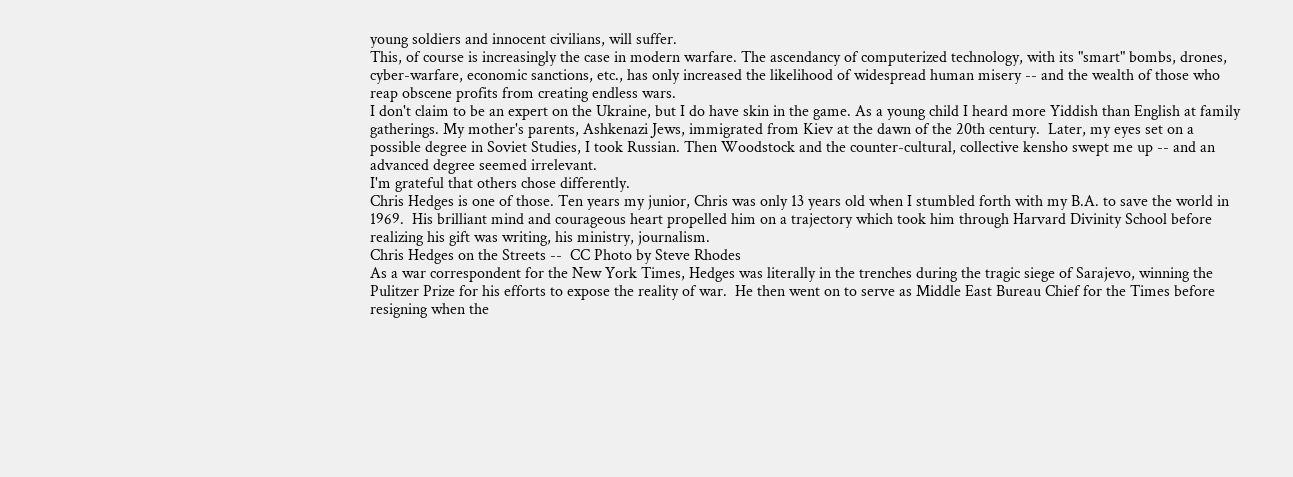young soldiers and innocent civilians, will suffer.
This, of course is increasingly the case in modern warfare. The ascendancy of computerized technology, with its "smart" bombs, drones, cyber-warfare, economic sanctions, etc., has only increased the likelihood of widespread human misery -- and the wealth of those who reap obscene profits from creating endless wars.
I don't claim to be an expert on the Ukraine, but I do have skin in the game. As a young child I heard more Yiddish than English at family gatherings. My mother's parents, Ashkenazi Jews, immigrated from Kiev at the dawn of the 20th century.  Later, my eyes set on a possible degree in Soviet Studies, I took Russian. Then Woodstock and the counter-cultural, collective kensho swept me up -- and an advanced degree seemed irrelevant.
I'm grateful that others chose differently.
Chris Hedges is one of those. Ten years my junior, Chris was only 13 years old when I stumbled forth with my B.A. to save the world in 1969.  His brilliant mind and courageous heart propelled him on a trajectory which took him through Harvard Divinity School before realizing his gift was writing, his ministry, journalism.
Chris Hedges on the Streets --  CC Photo by Steve Rhodes
As a war correspondent for the New York Times, Hedges was literally in the trenches during the tragic siege of Sarajevo, winning the Pulitzer Prize for his efforts to expose the reality of war.  He then went on to serve as Middle East Bureau Chief for the Times before resigning when the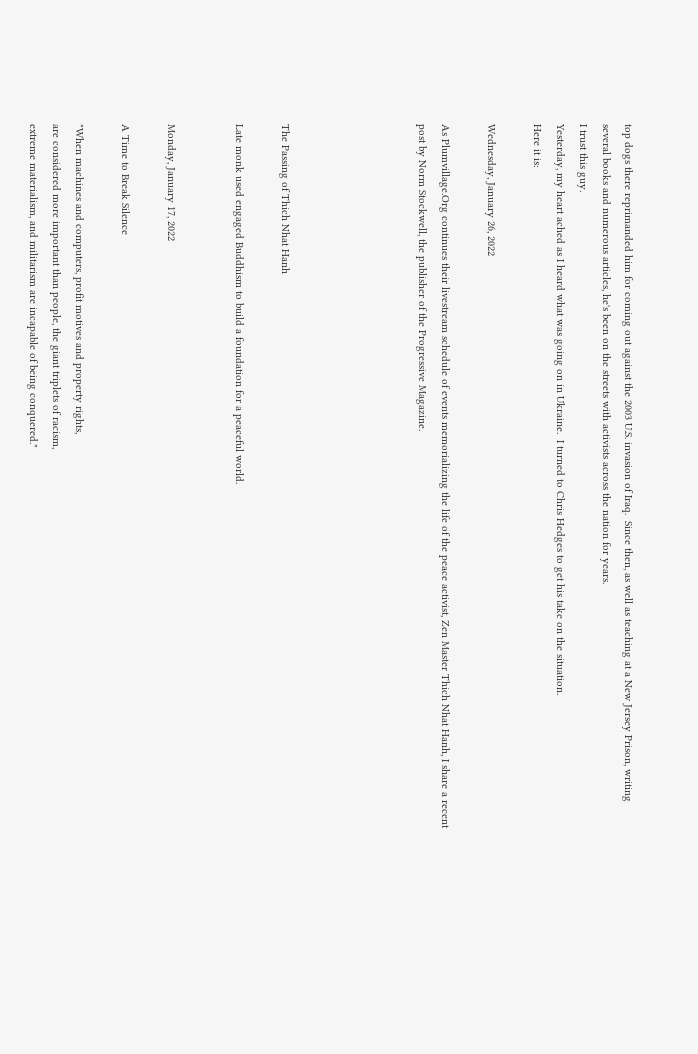top dogs there reprimanded him for coming out against the 2003 U.S. invasion of Iraq.  Since then, as well as teaching at a New Jersey Prison, writing several books and numerous articles, he's been on the streets with activists across the nation for years.
I trust this guy.
Yesterday, my heart ached as I heard what was going on in Ukraine.  I turned to Chris Hedges to get his take on the situation.
Here it is:

Wednesday, January 26, 2022

As Plumvillage.Org continues their livestream schedule of events memorializing the life of the peace activist, Zen Master Thich Nhat Hanh, I share a recent post by Norm Stockwell, the publisher of the Progressive Magazine.





The Passing of Thich Nhat Hanh

Late monk used engaged Buddhism to build a foundation for a peaceful world.


Monday, January 17, 2022

A Time to Break Silence

"When machines and computers, profit motives and property rights,
are considered more important than people, the giant triplets of racism,
extreme materialism, and militarism are incapable of being conquered."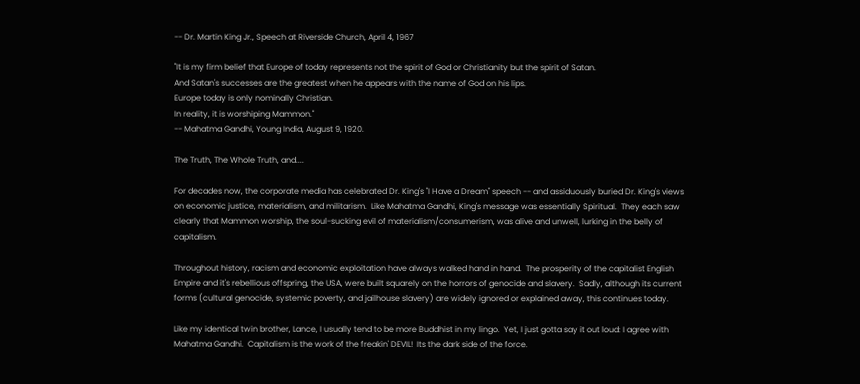-- Dr. Martin King Jr., Speech at Riverside Church, April 4, 1967

"It is my firm belief that Europe of today represents not the spirit of God or Christianity but the spirit of Satan.
And Satan's successes are the greatest when he appears with the name of God on his lips.
Europe today is only nominally Christian.
In reality, it is worshiping Mammon."
-- Mahatma Gandhi, Young India, August 9, 1920.

The Truth, The Whole Truth, and....

For decades now, the corporate media has celebrated Dr. King's "I Have a Dream" speech -- and assiduously buried Dr. King's views on economic justice, materialism, and militarism.  Like Mahatma Gandhi, King's message was essentially Spiritual.  They each saw clearly that Mammon worship, the soul-sucking evil of materialism/consumerism, was alive and unwell, lurking in the belly of capitalism.

Throughout history, racism and economic exploitation have always walked hand in hand.  The prosperity of the capitalist English Empire and it's rebellious offspring, the USA, were built squarely on the horrors of genocide and slavery.  Sadly, although its current forms (cultural genocide, systemic poverty, and jailhouse slavery) are widely ignored or explained away, this continues today.

Like my identical twin brother, Lance, I usually tend to be more Buddhist in my lingo.  Yet, I just gotta say it out loud: I agree with Mahatma Gandhi.  Capitalism is the work of the freakin' DEVIL!  Its the dark side of the force.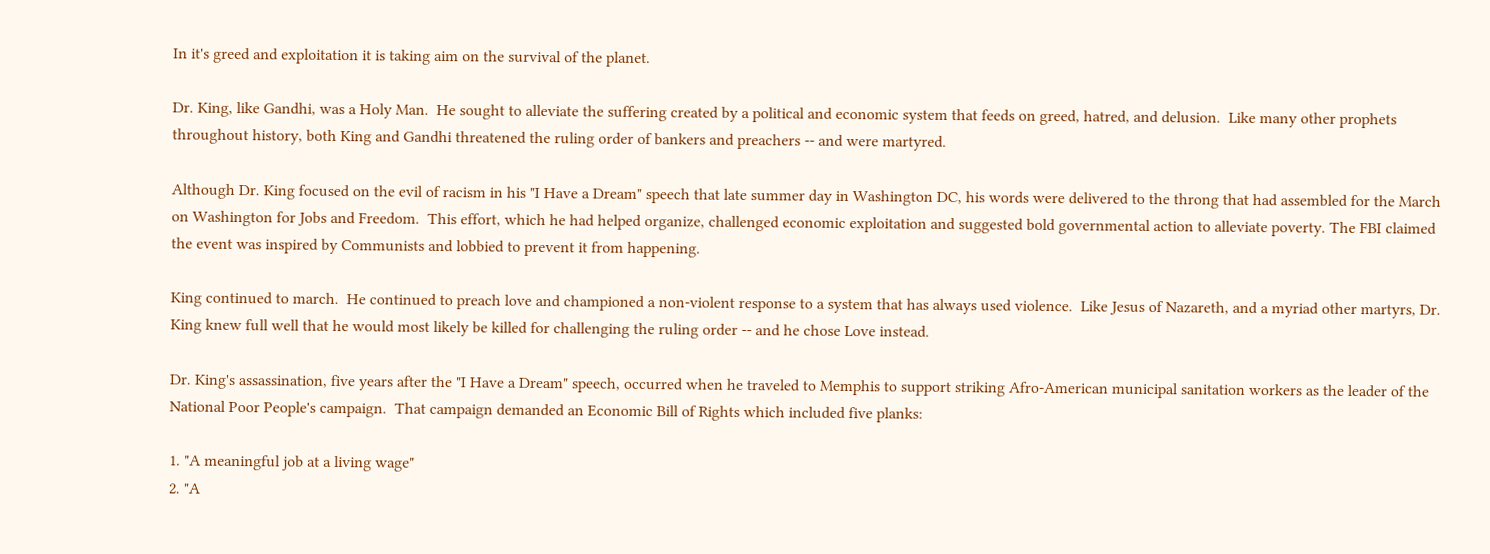In it's greed and exploitation it is taking aim on the survival of the planet.

Dr. King, like Gandhi, was a Holy Man.  He sought to alleviate the suffering created by a political and economic system that feeds on greed, hatred, and delusion.  Like many other prophets throughout history, both King and Gandhi threatened the ruling order of bankers and preachers -- and were martyred.

Although Dr. King focused on the evil of racism in his "I Have a Dream" speech that late summer day in Washington DC, his words were delivered to the throng that had assembled for the March on Washington for Jobs and Freedom.  This effort, which he had helped organize, challenged economic exploitation and suggested bold governmental action to alleviate poverty. The FBI claimed the event was inspired by Communists and lobbied to prevent it from happening.

King continued to march.  He continued to preach love and championed a non-violent response to a system that has always used violence.  Like Jesus of Nazareth, and a myriad other martyrs, Dr. King knew full well that he would most likely be killed for challenging the ruling order -- and he chose Love instead.

Dr. King's assassination, five years after the "I Have a Dream" speech, occurred when he traveled to Memphis to support striking Afro-American municipal sanitation workers as the leader of the National Poor People's campaign.  That campaign demanded an Economic Bill of Rights which included five planks:

1. "A meaningful job at a living wage"
2. "A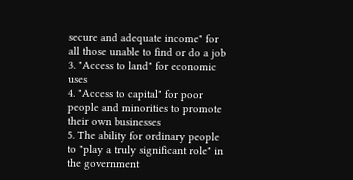secure and adequate income" for all those unable to find or do a job
3. "Access to land" for economic uses
4. "Access to capital" for poor people and minorities to promote their own businesses
5. The ability for ordinary people to "play a truly significant role" in the government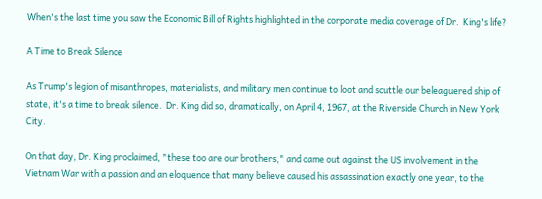When's the last time you saw the Economic Bill of Rights highlighted in the corporate media coverage of Dr.  King's life?

A Time to Break Silence

As Trump's legion of misanthropes, materialists, and military men continue to loot and scuttle our beleaguered ship of state, it's a time to break silence.  Dr. King did so, dramatically, on April 4, 1967, at the Riverside Church in New York City.

On that day, Dr. King proclaimed, "these too are our brothers," and came out against the US involvement in the Vietnam War with a passion and an eloquence that many believe caused his assassination exactly one year, to the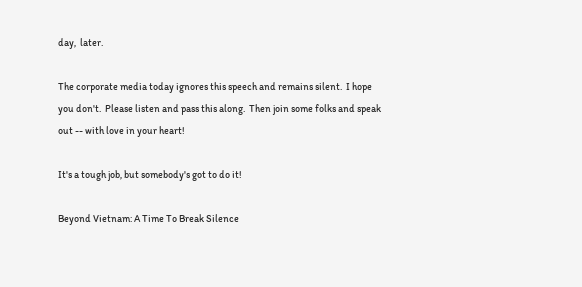day,  later.

The corporate media today ignores this speech and remains silent.  I hope you don't.  Please listen and pass this along.  Then join some folks and speak out -- with love in your heart!

It's a tough job, but somebody's got to do it!

Beyond Vietnam: A Time To Break Silence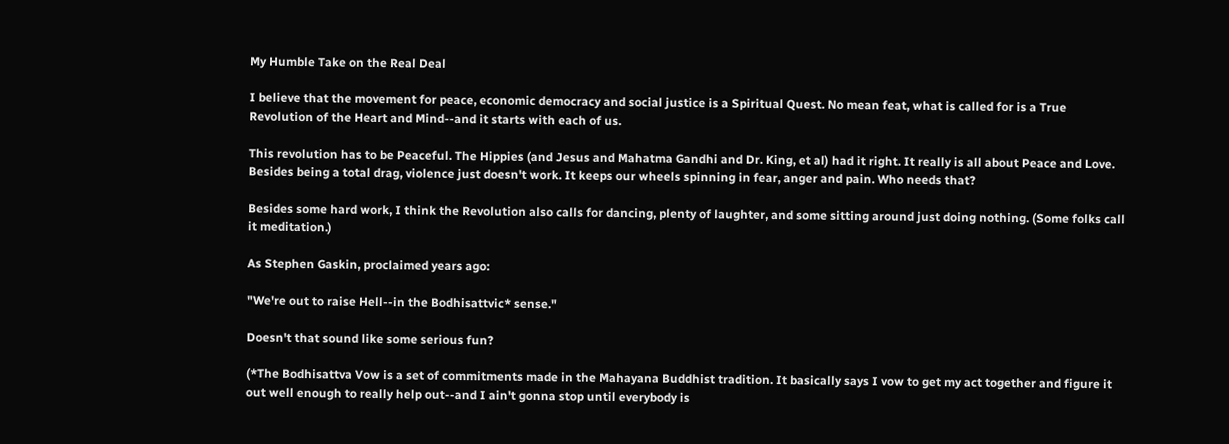My Humble Take on the Real Deal

I believe that the movement for peace, economic democracy and social justice is a Spiritual Quest. No mean feat, what is called for is a True Revolution of the Heart and Mind--and it starts with each of us.

This revolution has to be Peaceful. The Hippies (and Jesus and Mahatma Gandhi and Dr. King, et al) had it right. It really is all about Peace and Love. Besides being a total drag, violence just doesn't work. It keeps our wheels spinning in fear, anger and pain. Who needs that?

Besides some hard work, I think the Revolution also calls for dancing, plenty of laughter, and some sitting around just doing nothing. (Some folks call it meditation.)

As Stephen Gaskin, proclaimed years ago:

"We're out to raise Hell--in the Bodhisattvic* sense."

Doesn't that sound like some serious fun?

(*The Bodhisattva Vow is a set of commitments made in the Mahayana Buddhist tradition. It basically says I vow to get my act together and figure it out well enough to really help out--and I ain't gonna stop until everybody is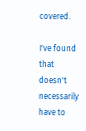covered.

I've found that doesn't necessarily have to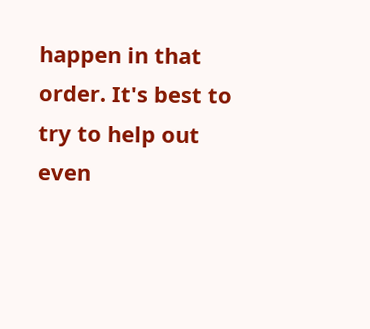happen in that order. It's best to try to help out even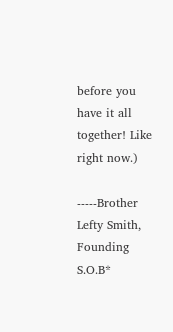before you have it all together! Like right now.)

-----Brother Lefty Smith, Founding S.O.B*